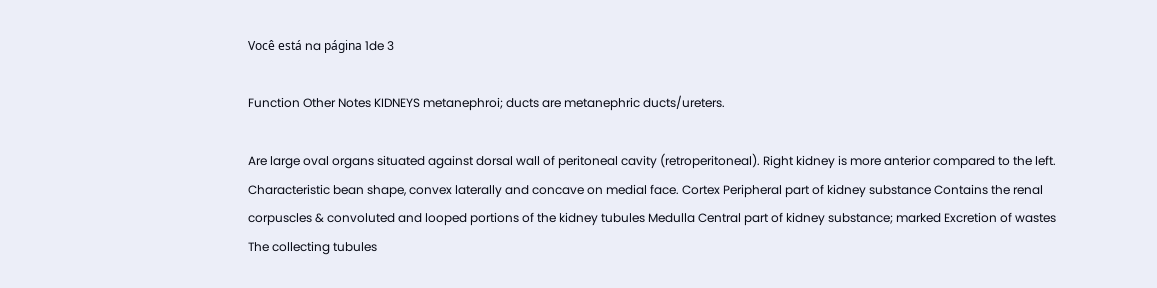Você está na página 1de 3

Function Other Notes KIDNEYS metanephroi; ducts are metanephric ducts/ureters.

Are large oval organs situated against dorsal wall of peritoneal cavity (retroperitoneal). Right kidney is more anterior compared to the left. Characteristic bean shape, convex laterally and concave on medial face. Cortex Peripheral part of kidney substance Contains the renal corpuscles & convoluted and looped portions of the kidney tubules Medulla Central part of kidney substance; marked Excretion of wastes The collecting tubules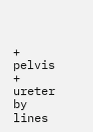+ pelvis + ureter by lines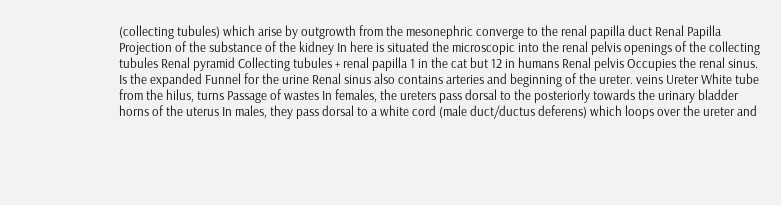(collecting tubules) which arise by outgrowth from the mesonephric converge to the renal papilla duct Renal Papilla Projection of the substance of the kidney In here is situated the microscopic into the renal pelvis openings of the collecting tubules Renal pyramid Collecting tubules + renal papilla 1 in the cat but 12 in humans Renal pelvis Occupies the renal sinus. Is the expanded Funnel for the urine Renal sinus also contains arteries and beginning of the ureter. veins Ureter White tube from the hilus, turns Passage of wastes In females, the ureters pass dorsal to the posteriorly towards the urinary bladder horns of the uterus In males, they pass dorsal to a white cord (male duct/ductus deferens) which loops over the ureter and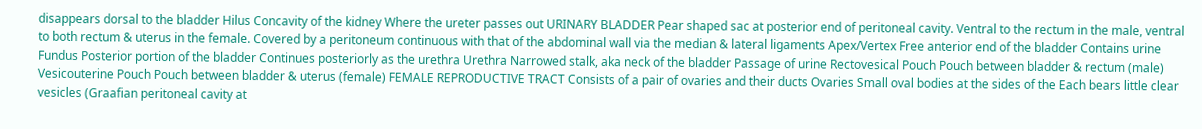disappears dorsal to the bladder Hilus Concavity of the kidney Where the ureter passes out URINARY BLADDER Pear shaped sac at posterior end of peritoneal cavity. Ventral to the rectum in the male, ventral to both rectum & uterus in the female. Covered by a peritoneum continuous with that of the abdominal wall via the median & lateral ligaments Apex/Vertex Free anterior end of the bladder Contains urine Fundus Posterior portion of the bladder Continues posteriorly as the urethra Urethra Narrowed stalk, aka neck of the bladder Passage of urine Rectovesical Pouch Pouch between bladder & rectum (male) Vesicouterine Pouch Pouch between bladder & uterus (female) FEMALE REPRODUCTIVE TRACT Consists of a pair of ovaries and their ducts Ovaries Small oval bodies at the sides of the Each bears little clear vesicles (Graafian peritoneal cavity at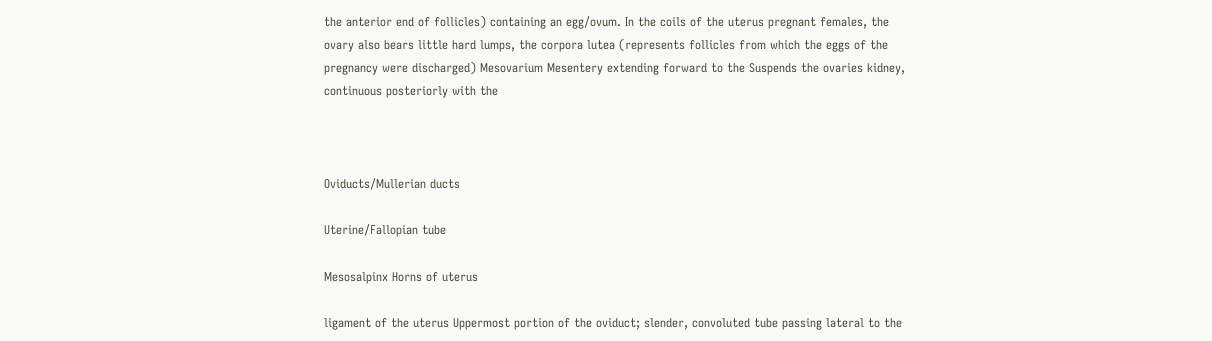the anterior end of follicles) containing an egg/ovum. In the coils of the uterus pregnant females, the ovary also bears little hard lumps, the corpora lutea (represents follicles from which the eggs of the pregnancy were discharged) Mesovarium Mesentery extending forward to the Suspends the ovaries kidney, continuous posteriorly with the



Oviducts/Mullerian ducts

Uterine/Fallopian tube

Mesosalpinx Horns of uterus

ligament of the uterus Uppermost portion of the oviduct; slender, convoluted tube passing lateral to the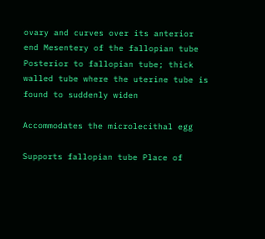ovary and curves over its anterior end Mesentery of the fallopian tube Posterior to fallopian tube; thick walled tube where the uterine tube is found to suddenly widen

Accommodates the microlecithal egg

Supports fallopian tube Place of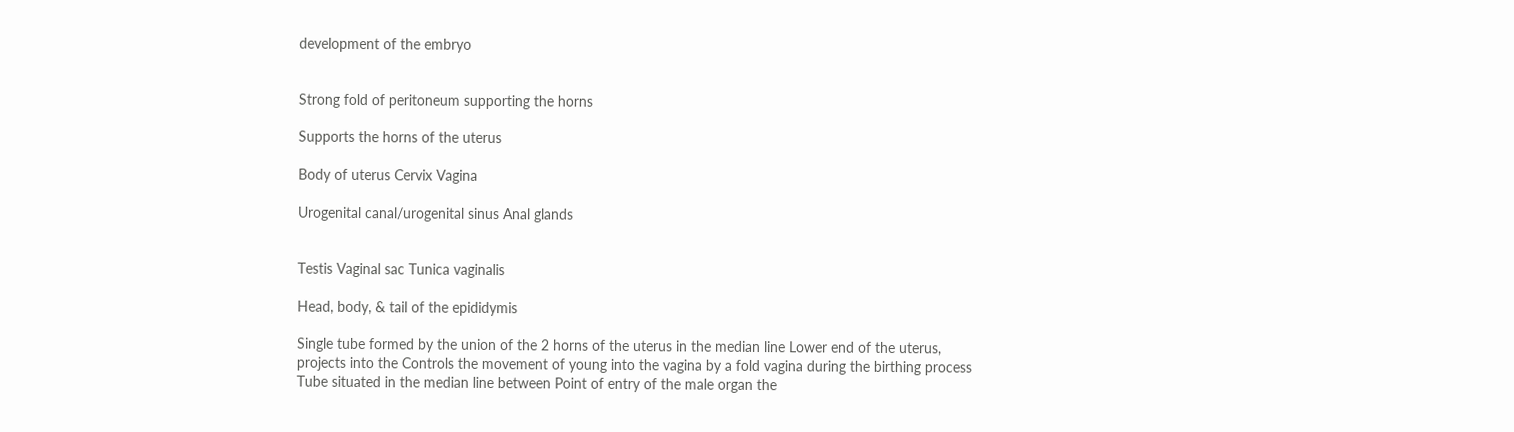development of the embryo


Strong fold of peritoneum supporting the horns

Supports the horns of the uterus

Body of uterus Cervix Vagina

Urogenital canal/urogenital sinus Anal glands


Testis Vaginal sac Tunica vaginalis

Head, body, & tail of the epididymis

Single tube formed by the union of the 2 horns of the uterus in the median line Lower end of the uterus, projects into the Controls the movement of young into the vagina by a fold vagina during the birthing process Tube situated in the median line between Point of entry of the male organ the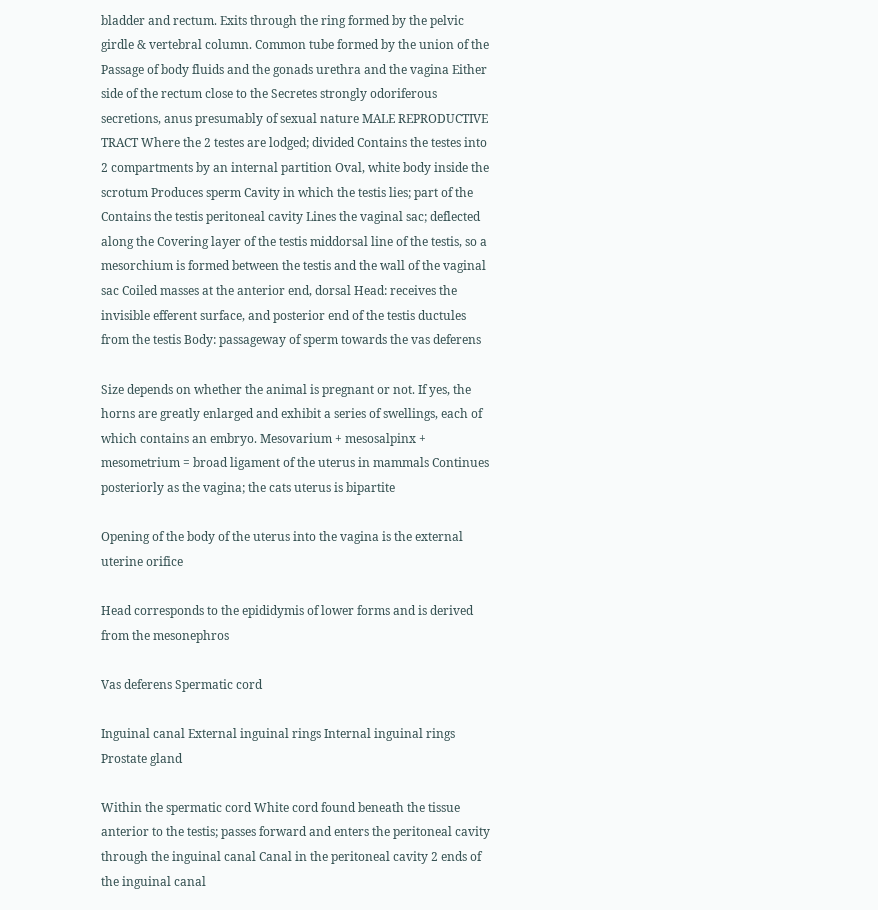bladder and rectum. Exits through the ring formed by the pelvic girdle & vertebral column. Common tube formed by the union of the Passage of body fluids and the gonads urethra and the vagina Either side of the rectum close to the Secretes strongly odoriferous secretions, anus presumably of sexual nature MALE REPRODUCTIVE TRACT Where the 2 testes are lodged; divided Contains the testes into 2 compartments by an internal partition Oval, white body inside the scrotum Produces sperm Cavity in which the testis lies; part of the Contains the testis peritoneal cavity Lines the vaginal sac; deflected along the Covering layer of the testis middorsal line of the testis, so a mesorchium is formed between the testis and the wall of the vaginal sac Coiled masses at the anterior end, dorsal Head: receives the invisible efferent surface, and posterior end of the testis ductules from the testis Body: passageway of sperm towards the vas deferens

Size depends on whether the animal is pregnant or not. If yes, the horns are greatly enlarged and exhibit a series of swellings, each of which contains an embryo. Mesovarium + mesosalpinx + mesometrium = broad ligament of the uterus in mammals Continues posteriorly as the vagina; the cats uterus is bipartite

Opening of the body of the uterus into the vagina is the external uterine orifice

Head corresponds to the epididymis of lower forms and is derived from the mesonephros

Vas deferens Spermatic cord

Inguinal canal External inguinal rings Internal inguinal rings Prostate gland

Within the spermatic cord White cord found beneath the tissue anterior to the testis; passes forward and enters the peritoneal cavity through the inguinal canal Canal in the peritoneal cavity 2 ends of the inguinal canal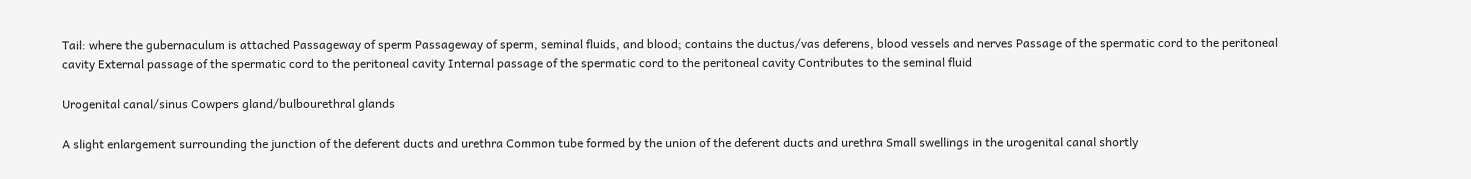Tail: where the gubernaculum is attached Passageway of sperm Passageway of sperm, seminal fluids, and blood; contains the ductus/vas deferens, blood vessels and nerves Passage of the spermatic cord to the peritoneal cavity External passage of the spermatic cord to the peritoneal cavity Internal passage of the spermatic cord to the peritoneal cavity Contributes to the seminal fluid

Urogenital canal/sinus Cowpers gland/bulbourethral glands

A slight enlargement surrounding the junction of the deferent ducts and urethra Common tube formed by the union of the deferent ducts and urethra Small swellings in the urogenital canal shortly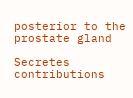posterior to the prostate gland

Secretes contributions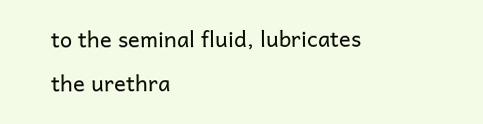to the seminal fluid, lubricates the urethra